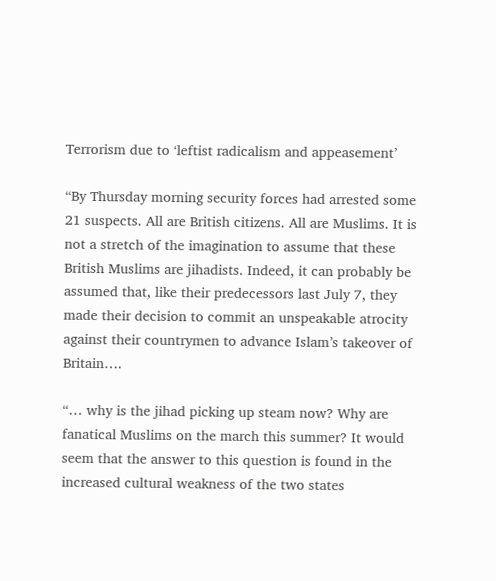Terrorism due to ‘leftist radicalism and appeasement’

“By Thursday morning security forces had arrested some 21 suspects. All are British citizens. All are Muslims. It is not a stretch of the imagination to assume that these British Muslims are jihadists. Indeed, it can probably be assumed that, like their predecessors last July 7, they made their decision to commit an unspeakable atrocity against their countrymen to advance Islam’s takeover of Britain….

“… why is the jihad picking up steam now? Why are fanatical Muslims on the march this summer? It would seem that the answer to this question is found in the increased cultural weakness of the two states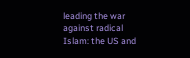leading the war against radical Islam: the US and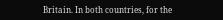Britain. In both countries, for the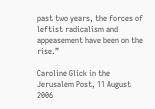past two years, the forces of leftist radicalism and appeasement have been on the rise.”

Caroline Glick in the Jerusalem Post, 11 August 2006